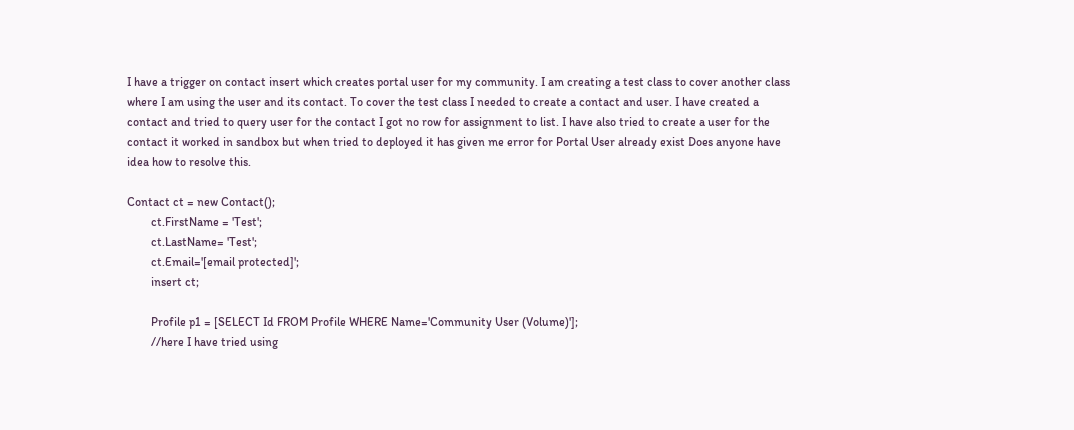I have a trigger on contact insert which creates portal user for my community. I am creating a test class to cover another class where I am using the user and its contact. To cover the test class I needed to create a contact and user. I have created a contact and tried to query user for the contact I got no row for assignment to list. I have also tried to create a user for the contact it worked in sandbox but when tried to deployed it has given me error for Portal User already exist Does anyone have idea how to resolve this.

Contact ct = new Contact();
        ct.FirstName = 'Test';
        ct.LastName= 'Test';
        ct.Email='[email protected]';
        insert ct;

        Profile p1 = [SELECT Id FROM Profile WHERE Name='Community User (Volume)'];
        //here I have tried using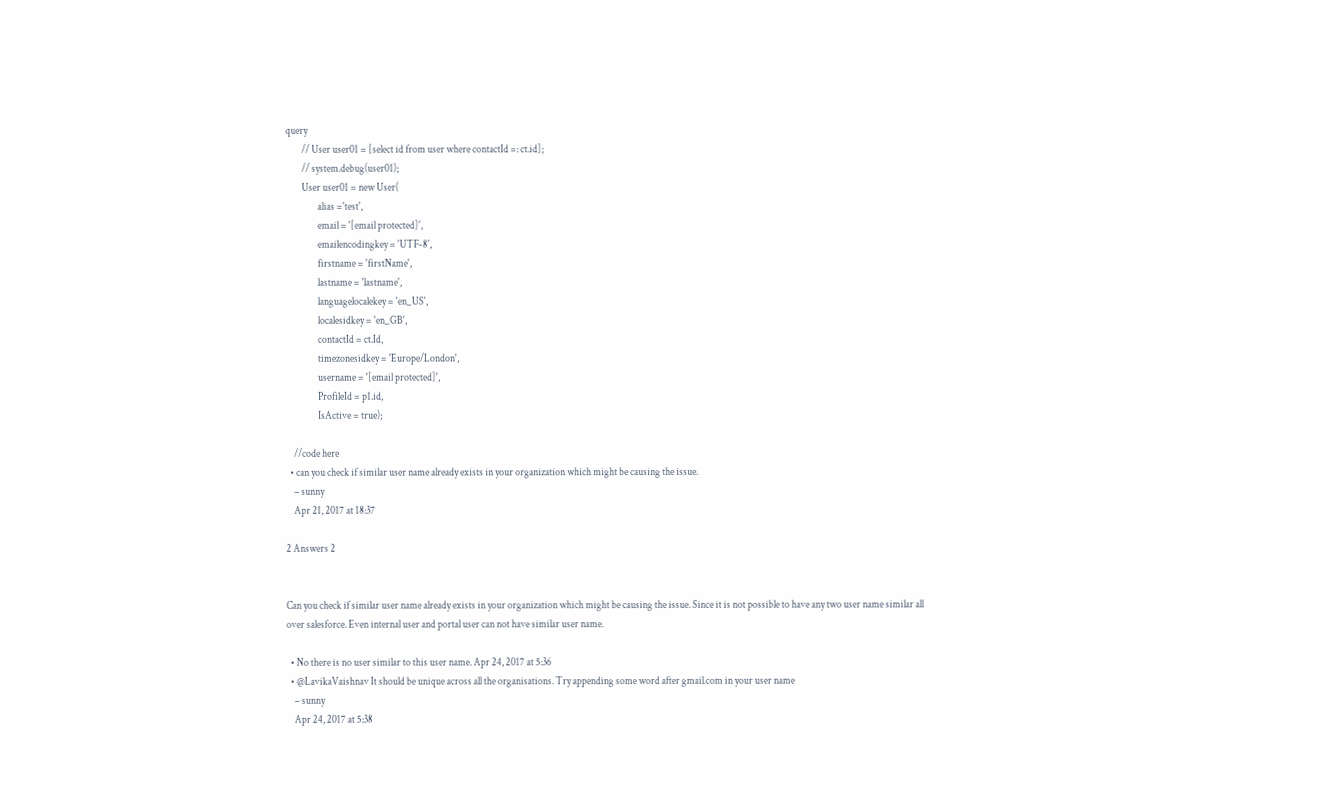query
        // User user01 = [select id from user where contactId =: ct.id];
        // system.debug(user01);
        User user01 = new User(
                alias ='test',
                email = '[email protected]',
                emailencodingkey = 'UTF-8',
                firstname = 'firstName',
                lastname = 'lastname',
                languagelocalekey = 'en_US',
                localesidkey = 'en_GB',
                contactId = ct.Id,
                timezonesidkey = 'Europe/London',
                username = '[email protected]',
                ProfileId = p1.id,
                IsActive = true);

    //code here
  • can you check if similar user name already exists in your organization which might be causing the issue.
    – sunny
    Apr 21, 2017 at 18:37

2 Answers 2


Can you check if similar user name already exists in your organization which might be causing the issue. Since it is not possible to have any two user name similar all over salesforce. Even internal user and portal user can not have similar user name.

  • No there is no user similar to this user name. Apr 24, 2017 at 5:36
  • @LavikaVaishnav It should be unique across all the organisations. Try appending some word after gmail.com in your user name
    – sunny
    Apr 24, 2017 at 5:38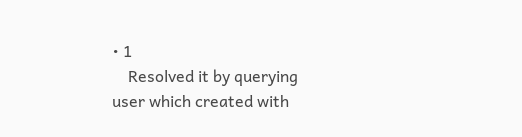• 1
    Resolved it by querying user which created with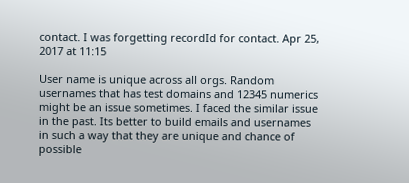contact. I was forgetting recordId for contact. Apr 25, 2017 at 11:15

User name is unique across all orgs. Random usernames that has test domains and 12345 numerics might be an issue sometimes. I faced the similar issue in the past. Its better to build emails and usernames in such a way that they are unique and chance of possible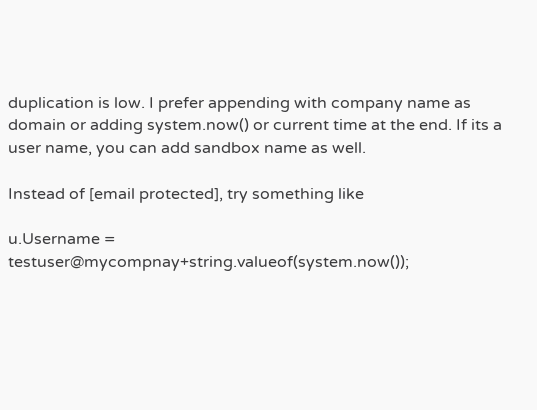duplication is low. I prefer appending with company name as domain or adding system.now() or current time at the end. If its a user name, you can add sandbox name as well.

Instead of [email protected], try something like

u.Username = testuser@mycompnay+string.valueof(system.now());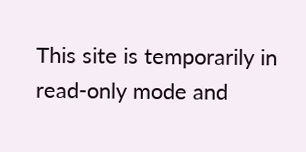This site is temporarily in read-only mode and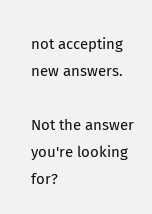not accepting new answers.

Not the answer you're looking for?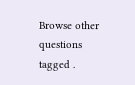Browse other questions tagged .